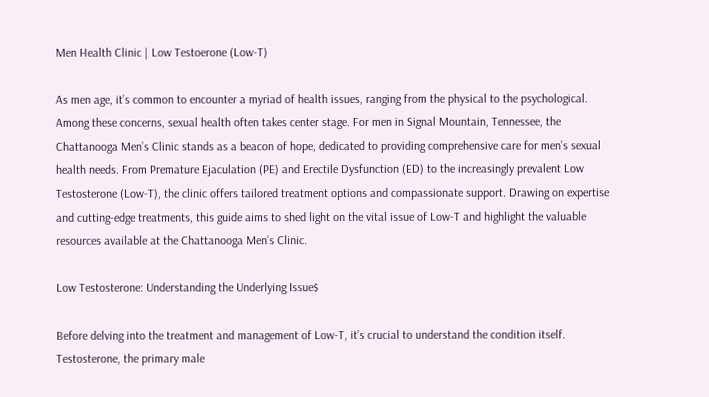Men Health Clinic | Low Testoerone (Low-T)

As men age, it’s common to encounter a myriad of health issues, ranging from the physical to the psychological. Among these concerns, sexual health often takes center stage. For men in Signal Mountain, Tennessee, the Chattanooga Men’s Clinic stands as a beacon of hope, dedicated to providing comprehensive care for men’s sexual health needs. From Premature Ejaculation (PE) and Erectile Dysfunction (ED) to the increasingly prevalent Low Testosterone (Low-T), the clinic offers tailored treatment options and compassionate support. Drawing on expertise and cutting-edge treatments, this guide aims to shed light on the vital issue of Low-T and highlight the valuable resources available at the Chattanooga Men’s Clinic.

Low Testosterone: Understanding the Underlying Issue$

Before delving into the treatment and management of Low-T, it’s crucial to understand the condition itself. Testosterone, the primary male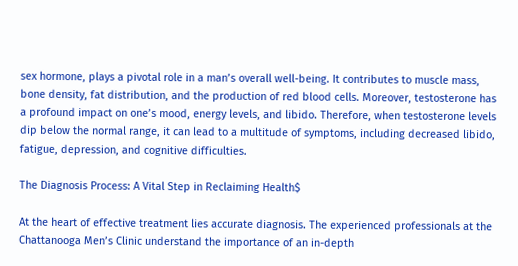sex hormone, plays a pivotal role in a man’s overall well-being. It contributes to muscle mass, bone density, fat distribution, and the production of red blood cells. Moreover, testosterone has a profound impact on one’s mood, energy levels, and libido. Therefore, when testosterone levels dip below the normal range, it can lead to a multitude of symptoms, including decreased libido, fatigue, depression, and cognitive difficulties.

The Diagnosis Process: A Vital Step in Reclaiming Health$

At the heart of effective treatment lies accurate diagnosis. The experienced professionals at the Chattanooga Men’s Clinic understand the importance of an in-depth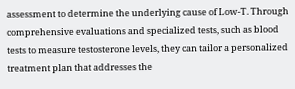assessment to determine the underlying cause of Low-T. Through comprehensive evaluations and specialized tests, such as blood tests to measure testosterone levels, they can tailor a personalized treatment plan that addresses the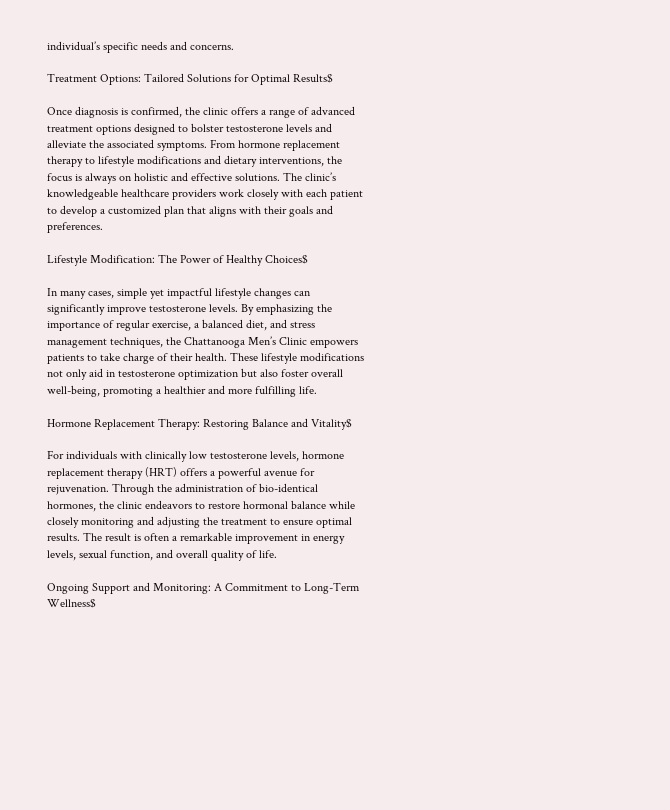individual’s specific needs and concerns.

Treatment Options: Tailored Solutions for Optimal Results$

Once diagnosis is confirmed, the clinic offers a range of advanced treatment options designed to bolster testosterone levels and alleviate the associated symptoms. From hormone replacement therapy to lifestyle modifications and dietary interventions, the focus is always on holistic and effective solutions. The clinic’s knowledgeable healthcare providers work closely with each patient to develop a customized plan that aligns with their goals and preferences.

Lifestyle Modification: The Power of Healthy Choices$

In many cases, simple yet impactful lifestyle changes can significantly improve testosterone levels. By emphasizing the importance of regular exercise, a balanced diet, and stress management techniques, the Chattanooga Men’s Clinic empowers patients to take charge of their health. These lifestyle modifications not only aid in testosterone optimization but also foster overall well-being, promoting a healthier and more fulfilling life.

Hormone Replacement Therapy: Restoring Balance and Vitality$

For individuals with clinically low testosterone levels, hormone replacement therapy (HRT) offers a powerful avenue for rejuvenation. Through the administration of bio-identical hormones, the clinic endeavors to restore hormonal balance while closely monitoring and adjusting the treatment to ensure optimal results. The result is often a remarkable improvement in energy levels, sexual function, and overall quality of life.

Ongoing Support and Monitoring: A Commitment to Long-Term Wellness$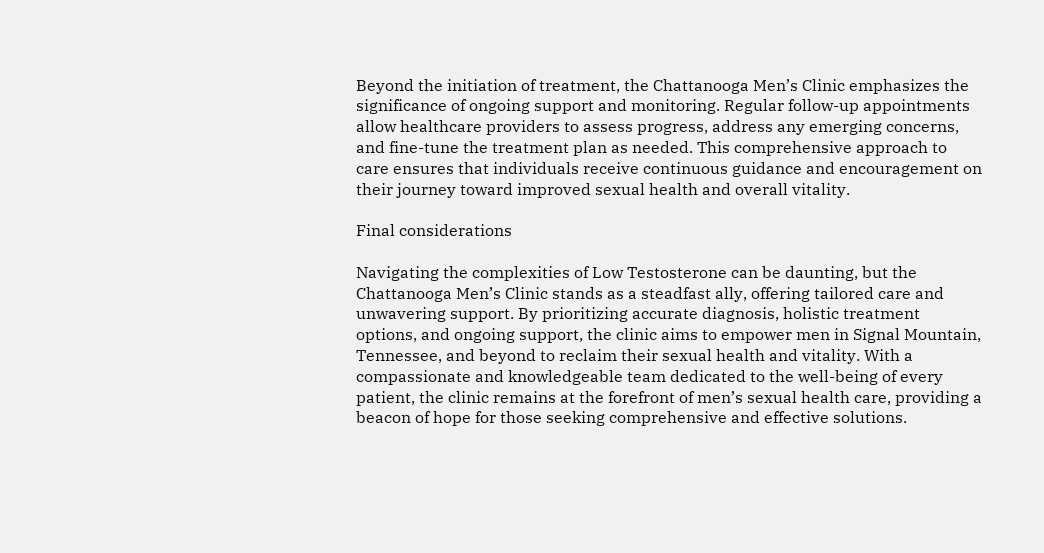Beyond the initiation of treatment, the Chattanooga Men’s Clinic emphasizes the significance of ongoing support and monitoring. Regular follow-up appointments allow healthcare providers to assess progress, address any emerging concerns, and fine-tune the treatment plan as needed. This comprehensive approach to care ensures that individuals receive continuous guidance and encouragement on their journey toward improved sexual health and overall vitality.

Final considerations

Navigating the complexities of Low Testosterone can be daunting, but the Chattanooga Men’s Clinic stands as a steadfast ally, offering tailored care and unwavering support. By prioritizing accurate diagnosis, holistic treatment options, and ongoing support, the clinic aims to empower men in Signal Mountain, Tennessee, and beyond to reclaim their sexual health and vitality. With a compassionate and knowledgeable team dedicated to the well-being of every patient, the clinic remains at the forefront of men’s sexual health care, providing a beacon of hope for those seeking comprehensive and effective solutions.